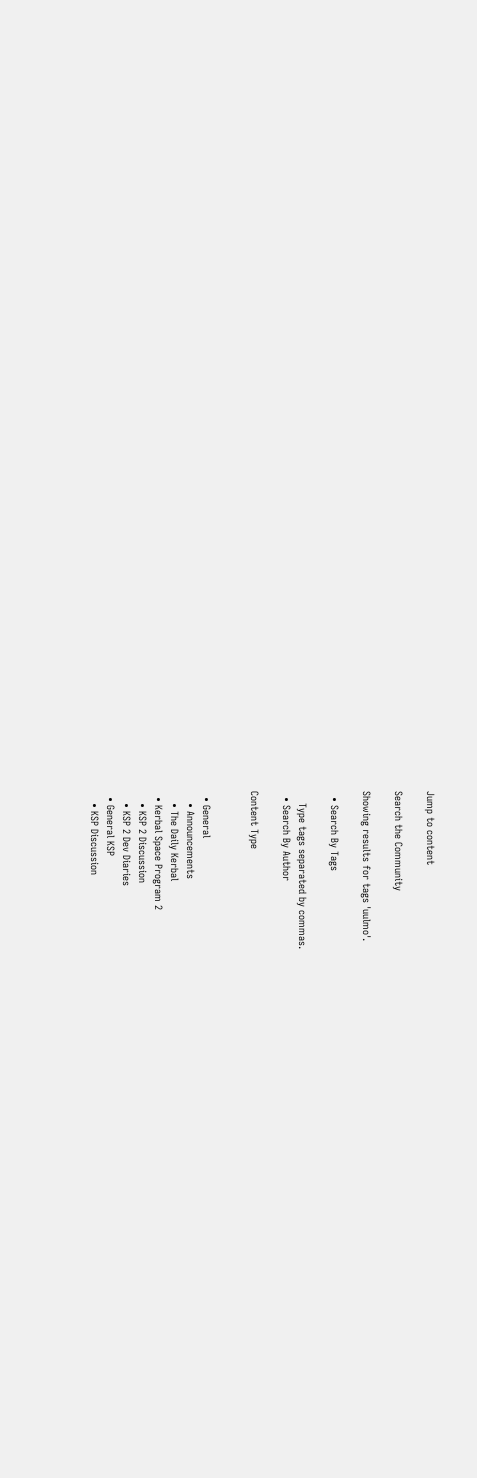Jump to content

Search the Community

Showing results for tags 'uulmo'.

  • Search By Tags

    Type tags separated by commas.
  • Search By Author

Content Type


  • General
    • Announcements
    • The Daily Kerbal
  • Kerbal Space Program 2
    • KSP 2 Discussion
    • KSP 2 Dev Diaries
  • General KSP
    • KSP Discussion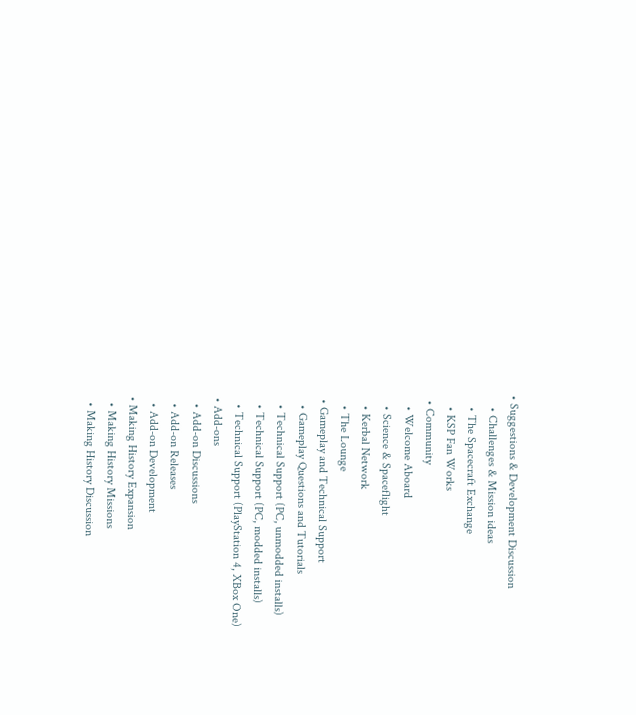• Suggestions & Development Discussion
    • Challenges & Mission ideas
    • The Spacecraft Exchange
    • KSP Fan Works
  • Community
    • Welcome Aboard
    • Science & Spaceflight
    • Kerbal Network
    • The Lounge
  • Gameplay and Technical Support
    • Gameplay Questions and Tutorials
    • Technical Support (PC, unmodded installs)
    • Technical Support (PC, modded installs)
    • Technical Support (PlayStation 4, XBox One)
  • Add-ons
    • Add-on Discussions
    • Add-on Releases
    • Add-on Development
  • Making History Expansion
    • Making History Missions
    • Making History Discussion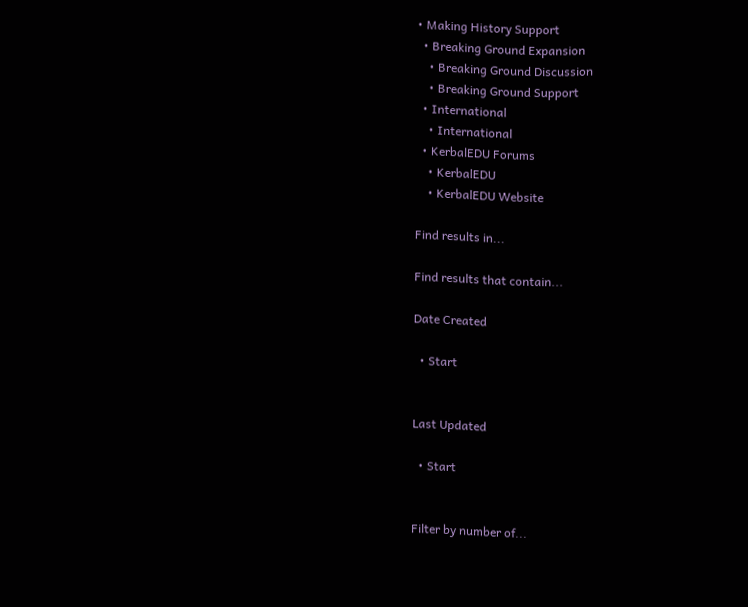• Making History Support
  • Breaking Ground Expansion
    • Breaking Ground Discussion
    • Breaking Ground Support
  • International
    • International
  • KerbalEDU Forums
    • KerbalEDU
    • KerbalEDU Website

Find results in...

Find results that contain...

Date Created

  • Start


Last Updated

  • Start


Filter by number of...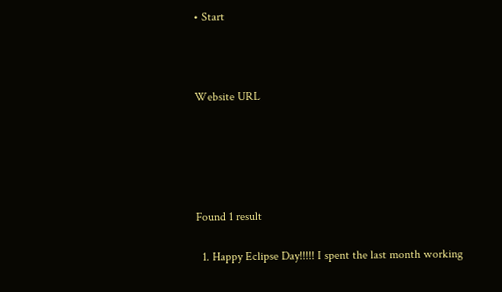• Start



Website URL





Found 1 result

  1. Happy Eclipse Day!!!!! I spent the last month working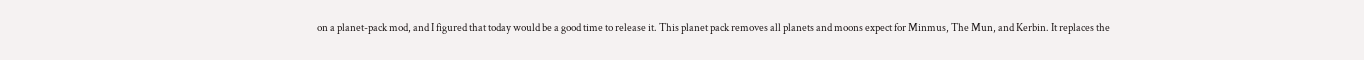on a planet-pack mod, and I figured that today would be a good time to release it. This planet pack removes all planets and moons expect for Minmus, The Mun, and Kerbin. It replaces the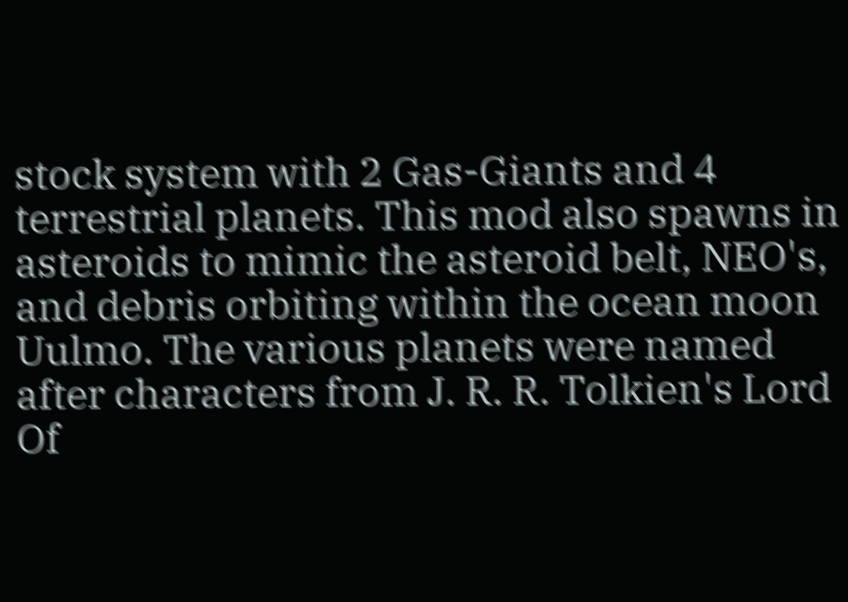stock system with 2 Gas-Giants and 4 terrestrial planets. This mod also spawns in asteroids to mimic the asteroid belt, NEO's, and debris orbiting within the ocean moon Uulmo. The various planets were named after characters from J. R. R. Tolkien's Lord Of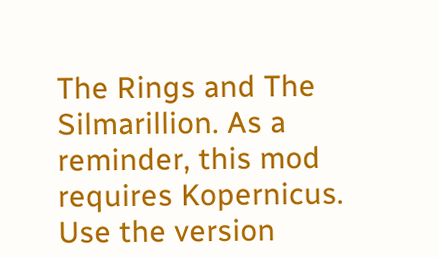The Rings and The Silmarillion. As a reminder, this mod requires Kopernicus. Use the version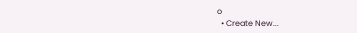o
  • Create New...